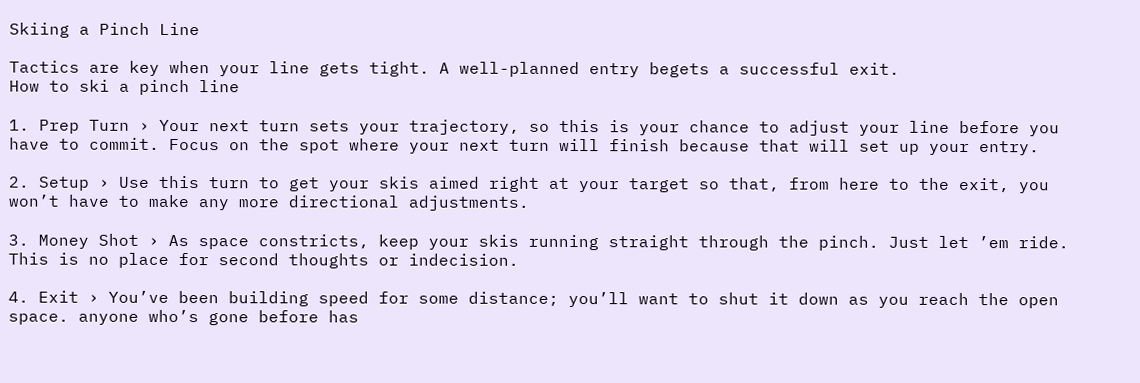Skiing a Pinch Line

Tactics are key when your line gets tight. A well-planned entry begets a successful exit.
How to ski a pinch line

1. Prep Turn › Your next turn sets your trajectory, so this is your chance to adjust your line before you have to commit. Focus on the spot where your next turn will finish because that will set up your entry.

2. Setup › Use this turn to get your skis aimed right at your target so that, from here to the exit, you won’t have to make any more directional adjustments.

3. Money Shot › As space constricts, keep your skis running straight through the pinch. Just let ’em ride. This is no place for second thoughts or indecision.

4. Exit › You’ve been building speed for some distance; you’ll want to shut it down as you reach the open space. anyone who’s gone before has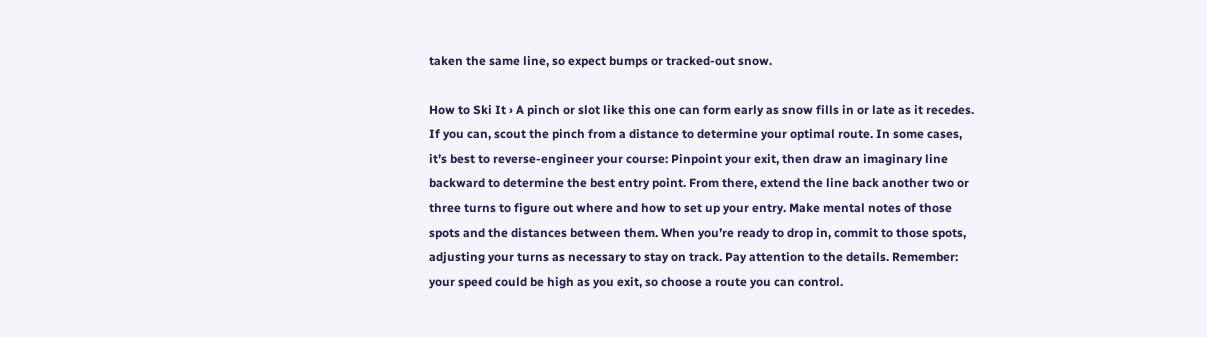taken the same line, so expect bumps or tracked-out snow.

How to Ski It › A pinch or slot like this one can form early as snow fills in or late as it recedes. If you can, scout the pinch from a distance to determine your optimal route. In some cases, it’s best to reverse-engineer your course: Pinpoint your exit, then draw an imaginary line backward to determine the best entry point. From there, extend the line back another two or three turns to figure out where and how to set up your entry. Make mental notes of those spots and the distances between them. When you’re ready to drop in, commit to those spots, adjusting your turns as necessary to stay on track. Pay attention to the details. Remember: your speed could be high as you exit, so choose a route you can control.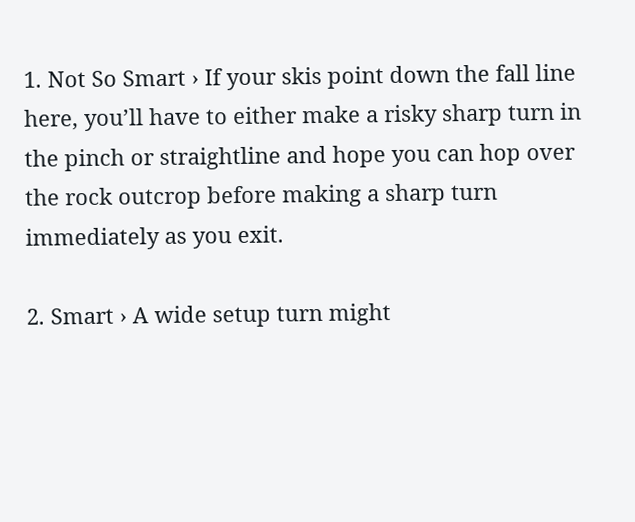1. Not So Smart › If your skis point down the fall line here, you’ll have to either make a risky sharp turn in the pinch or straightline and hope you can hop over the rock outcrop before making a sharp turn immediately as you exit.

2. Smart › A wide setup turn might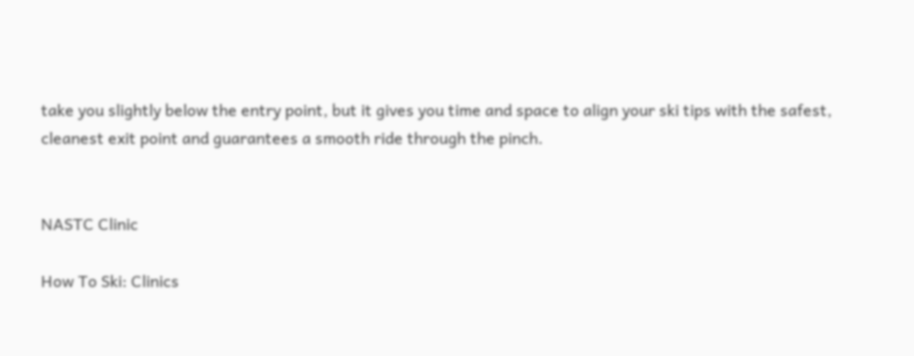take you slightly below the entry point, but it gives you time and space to align your ski tips with the safest, cleanest exit point and guarantees a smooth ride through the pinch.


NASTC Clinic

How To Ski: Clinics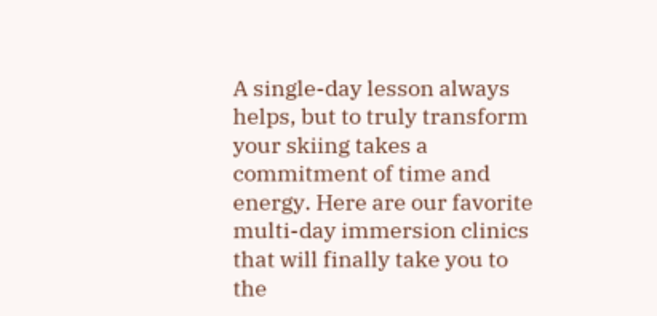A single-day lesson always helps, but to truly transform your skiing takes a commitment of time and energy. Here are our favorite multi-day immersion clinics that will finally take you to the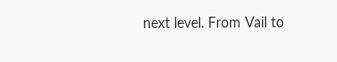next level. From Vail to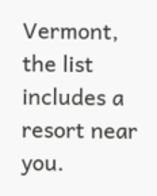Vermont, the list includes a resort near you.